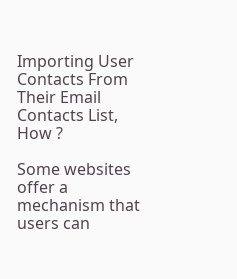Importing User Contacts From Their Email Contacts List, How ?

Some websites offer a mechanism that users can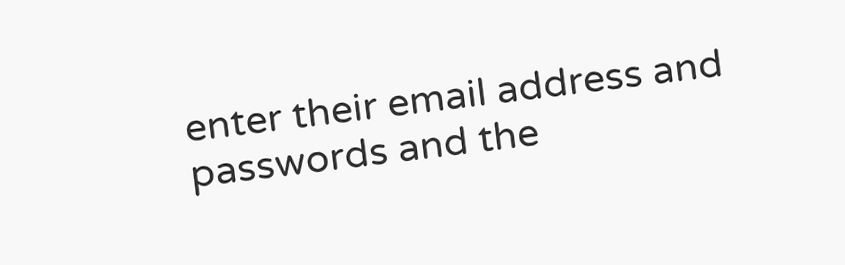enter their email address and passwords and the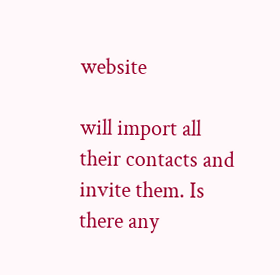website

will import all their contacts and invite them. Is there any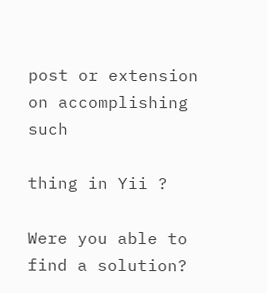post or extension on accomplishing such

thing in Yii ?

Were you able to find a solution?